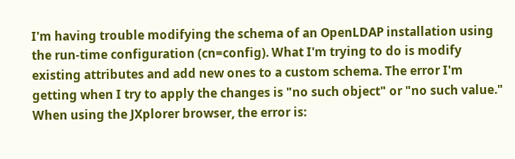I'm having trouble modifying the schema of an OpenLDAP installation using the run-time configuration (cn=config). What I'm trying to do is modify existing attributes and add new ones to a custom schema. The error I'm getting when I try to apply the changes is "no such object" or "no such value." When using the JXplorer browser, the error is: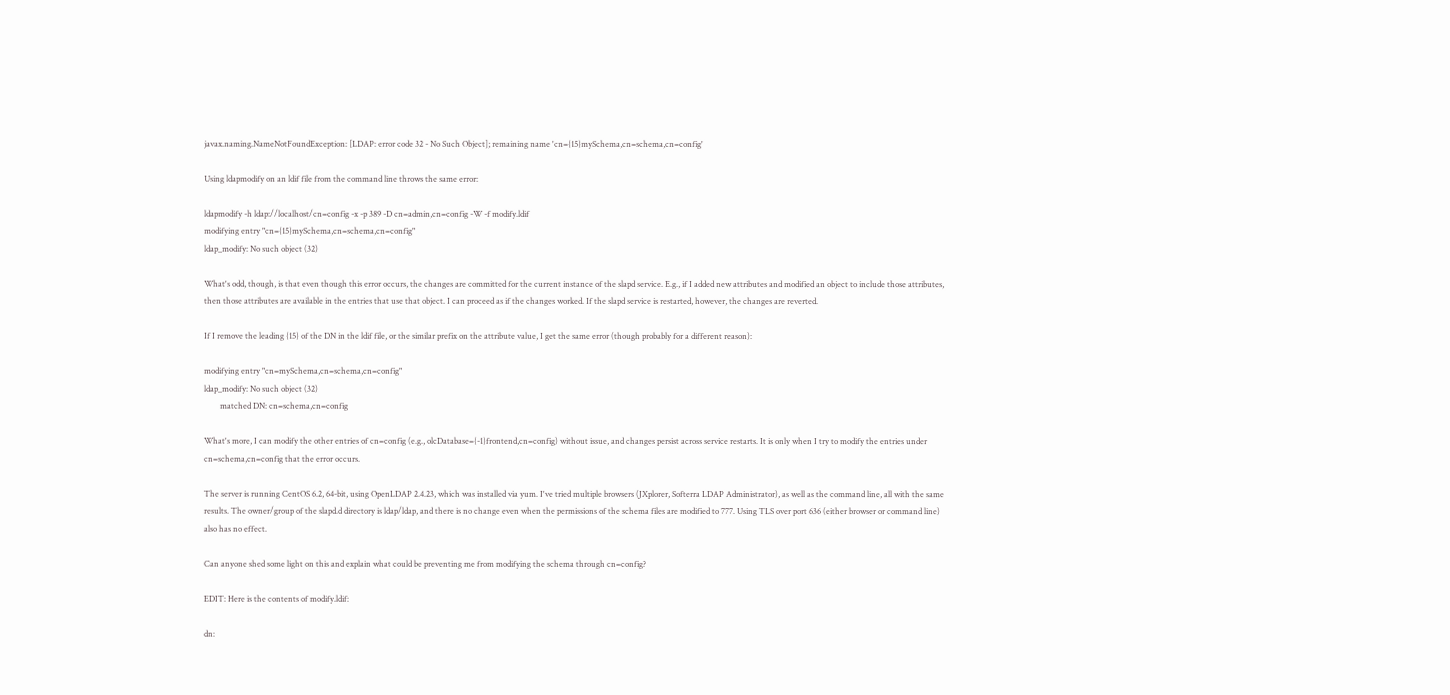javax.naming.NameNotFoundException: [LDAP: error code 32 - No Such Object]; remaining name 'cn={15}mySchema,cn=schema,cn=config'

Using ldapmodify on an ldif file from the command line throws the same error:

ldapmodify -h ldap://localhost/cn=config -x -p 389 -D cn=admin,cn=config -W -f modify.ldif
modifying entry "cn={15}mySchema,cn=schema,cn=config"
ldap_modify: No such object (32)

What's odd, though, is that even though this error occurs, the changes are committed for the current instance of the slapd service. E.g., if I added new attributes and modified an object to include those attributes, then those attributes are available in the entries that use that object. I can proceed as if the changes worked. If the slapd service is restarted, however, the changes are reverted.

If I remove the leading {15} of the DN in the ldif file, or the similar prefix on the attribute value, I get the same error (though probably for a different reason):

modifying entry "cn=mySchema,cn=schema,cn=config"
ldap_modify: No such object (32)
        matched DN: cn=schema,cn=config

What's more, I can modify the other entries of cn=config (e.g., olcDatabase={-1}frontend,cn=config) without issue, and changes persist across service restarts. It is only when I try to modify the entries under cn=schema,cn=config that the error occurs.

The server is running CentOS 6.2, 64-bit, using OpenLDAP 2.4.23, which was installed via yum. I've tried multiple browsers (JXplorer, Softerra LDAP Administrator), as well as the command line, all with the same results. The owner/group of the slapd.d directory is ldap/ldap, and there is no change even when the permissions of the schema files are modified to 777. Using TLS over port 636 (either browser or command line) also has no effect.

Can anyone shed some light on this and explain what could be preventing me from modifying the schema through cn=config?

EDIT: Here is the contents of modify.ldif:

dn: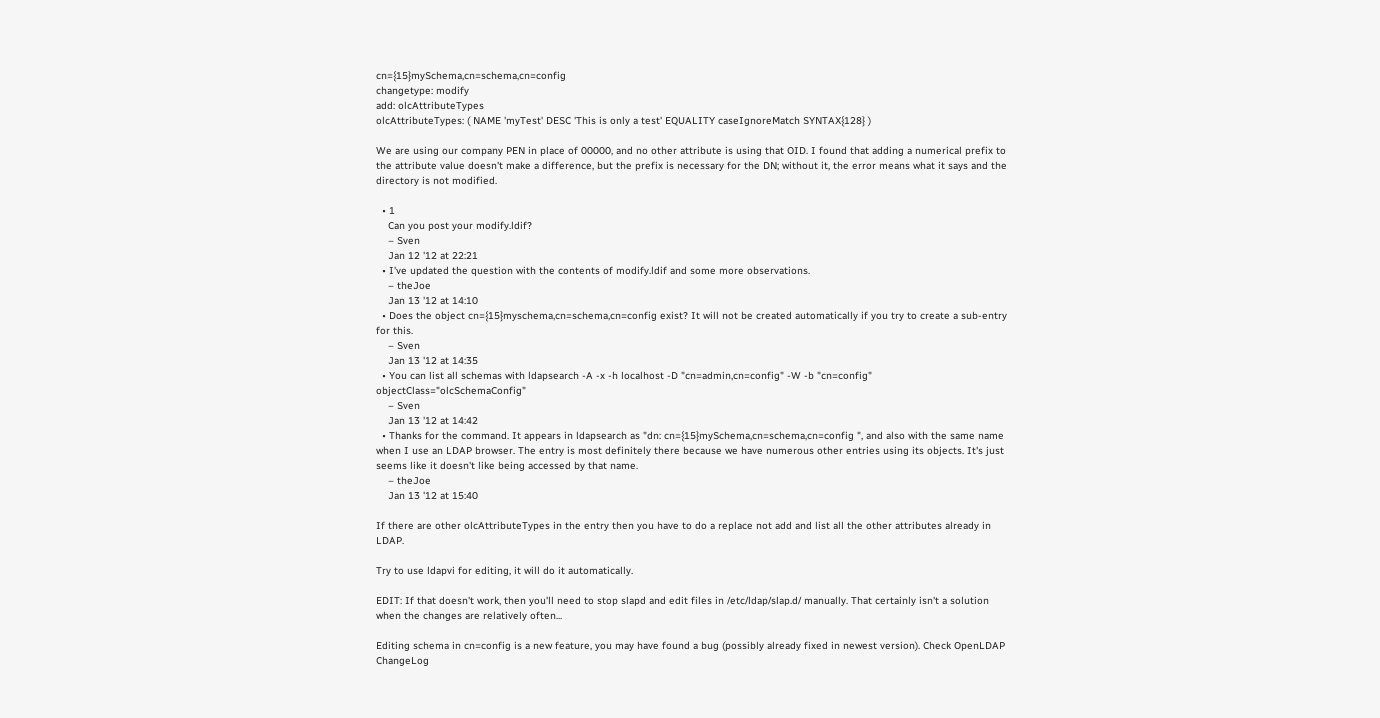cn={15}mySchema,cn=schema,cn=config
changetype: modify
add: olcAttributeTypes
olcAttributeTypes: ( NAME 'myTest' DESC 'This is only a test' EQUALITY caseIgnoreMatch SYNTAX{128} )

We are using our company PEN in place of 00000, and no other attribute is using that OID. I found that adding a numerical prefix to the attribute value doesn't make a difference, but the prefix is necessary for the DN; without it, the error means what it says and the directory is not modified.

  • 1
    Can you post your modify.ldif?
    – Sven
    Jan 12 '12 at 22:21
  • I've updated the question with the contents of modify.ldif and some more observations.
    – theJoe
    Jan 13 '12 at 14:10
  • Does the object cn={15}myschema,cn=schema,cn=config exist? It will not be created automatically if you try to create a sub-entry for this.
    – Sven
    Jan 13 '12 at 14:35
  • You can list all schemas with ldapsearch -A -x -h localhost -D "cn=admin,cn=config" -W -b "cn=config" objectClass="olcSchemaConfig"
    – Sven
    Jan 13 '12 at 14:42
  • Thanks for the command. It appears in ldapsearch as "dn: cn={15}mySchema,cn=schema,cn=config ", and also with the same name when I use an LDAP browser. The entry is most definitely there because we have numerous other entries using its objects. It's just seems like it doesn't like being accessed by that name.
    – theJoe
    Jan 13 '12 at 15:40

If there are other olcAttributeTypes in the entry then you have to do a replace not add and list all the other attributes already in LDAP.

Try to use ldapvi for editing, it will do it automatically.

EDIT: If that doesn't work, then you'll need to stop slapd and edit files in /etc/ldap/slap.d/ manually. That certainly isn't a solution when the changes are relatively often...

Editing schema in cn=config is a new feature, you may have found a bug (possibly already fixed in newest version). Check OpenLDAP ChangeLog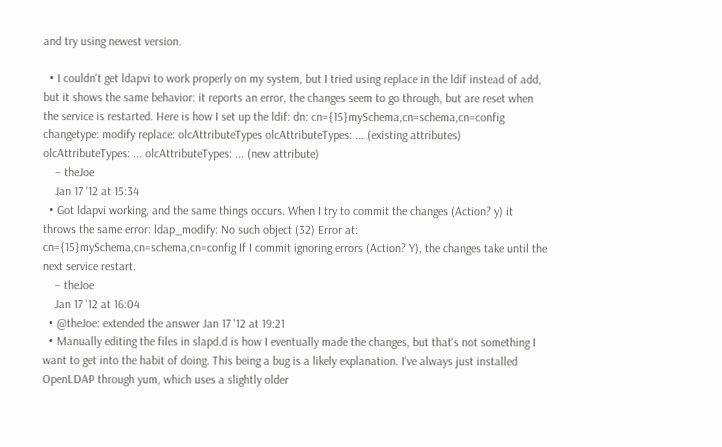and try using newest version.

  • I couldn't get ldapvi to work properly on my system, but I tried using replace in the ldif instead of add, but it shows the same behavior: it reports an error, the changes seem to go through, but are reset when the service is restarted. Here is how I set up the ldif: dn: cn={15}mySchema,cn=schema,cn=config changetype: modify replace: olcAttributeTypes olcAttributeTypes: ... (existing attributes) olcAttributeTypes: ... olcAttributeTypes: ... (new attribute)
    – theJoe
    Jan 17 '12 at 15:34
  • Got ldapvi working, and the same things occurs. When I try to commit the changes (Action? y) it throws the same error: ldap_modify: No such object (32) Error at: cn={15}mySchema,cn=schema,cn=config If I commit ignoring errors (Action? Y), the changes take until the next service restart.
    – theJoe
    Jan 17 '12 at 16:04
  • @theJoe: extended the answer Jan 17 '12 at 19:21
  • Manually editing the files in slapd.d is how I eventually made the changes, but that's not something I want to get into the habit of doing. This being a bug is a likely explanation. I've always just installed OpenLDAP through yum, which uses a slightly older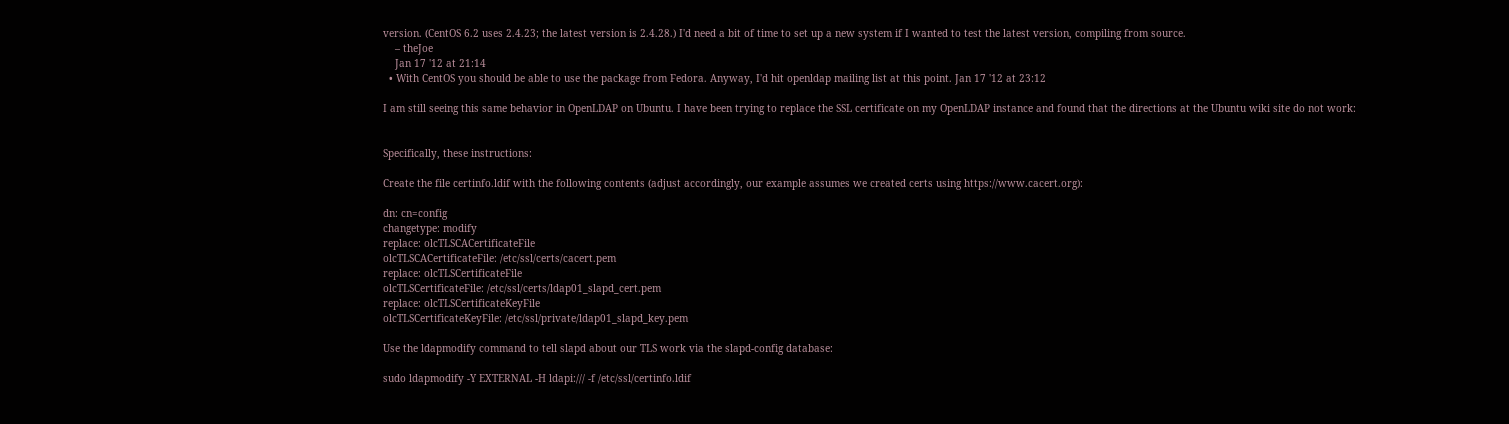version. (CentOS 6.2 uses 2.4.23; the latest version is 2.4.28.) I'd need a bit of time to set up a new system if I wanted to test the latest version, compiling from source.
    – theJoe
    Jan 17 '12 at 21:14
  • With CentOS you should be able to use the package from Fedora. Anyway, I'd hit openldap mailing list at this point. Jan 17 '12 at 23:12

I am still seeing this same behavior in OpenLDAP on Ubuntu. I have been trying to replace the SSL certificate on my OpenLDAP instance and found that the directions at the Ubuntu wiki site do not work:


Specifically, these instructions:

Create the file certinfo.ldif with the following contents (adjust accordingly, our example assumes we created certs using https://www.cacert.org):

dn: cn=config
changetype: modify
replace: olcTLSCACertificateFile
olcTLSCACertificateFile: /etc/ssl/certs/cacert.pem
replace: olcTLSCertificateFile
olcTLSCertificateFile: /etc/ssl/certs/ldap01_slapd_cert.pem
replace: olcTLSCertificateKeyFile
olcTLSCertificateKeyFile: /etc/ssl/private/ldap01_slapd_key.pem

Use the ldapmodify command to tell slapd about our TLS work via the slapd-config database:

sudo ldapmodify -Y EXTERNAL -H ldapi:/// -f /etc/ssl/certinfo.ldif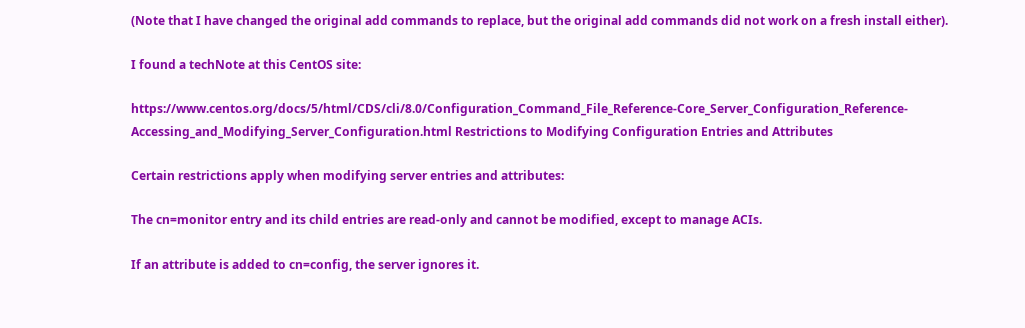(Note that I have changed the original add commands to replace, but the original add commands did not work on a fresh install either).

I found a techNote at this CentOS site:

https://www.centos.org/docs/5/html/CDS/cli/8.0/Configuration_Command_File_Reference-Core_Server_Configuration_Reference-Accessing_and_Modifying_Server_Configuration.html Restrictions to Modifying Configuration Entries and Attributes

Certain restrictions apply when modifying server entries and attributes:

The cn=monitor entry and its child entries are read-only and cannot be modified, except to manage ACIs.

If an attribute is added to cn=config, the server ignores it.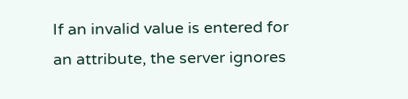If an invalid value is entered for an attribute, the server ignores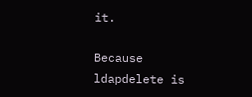it.

Because ldapdelete is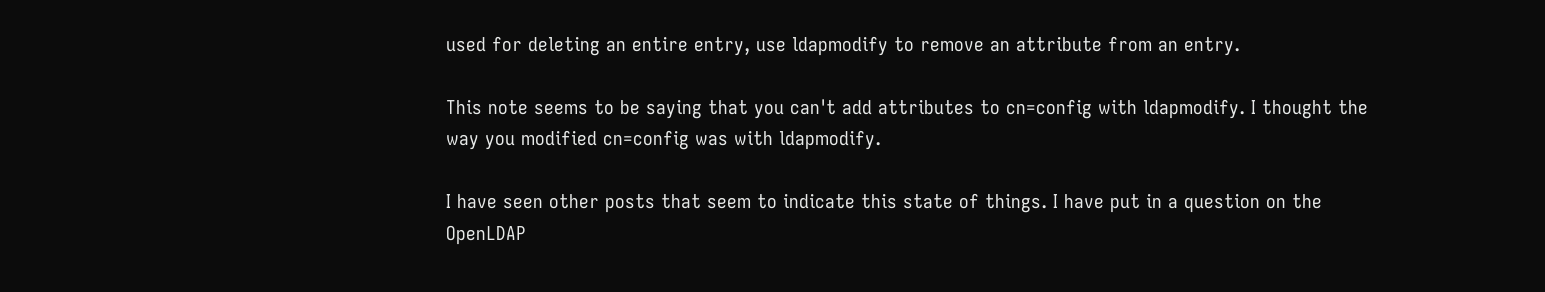used for deleting an entire entry, use ldapmodify to remove an attribute from an entry.

This note seems to be saying that you can't add attributes to cn=config with ldapmodify. I thought the way you modified cn=config was with ldapmodify.

I have seen other posts that seem to indicate this state of things. I have put in a question on the OpenLDAP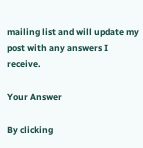mailing list and will update my post with any answers I receive.

Your Answer

By clicking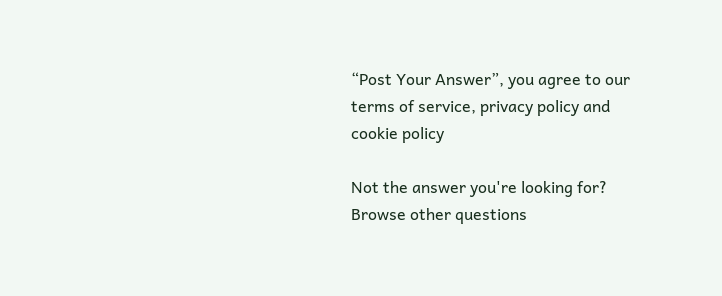“Post Your Answer”, you agree to our terms of service, privacy policy and cookie policy

Not the answer you're looking for? Browse other questions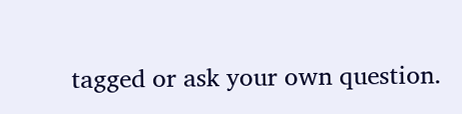tagged or ask your own question.